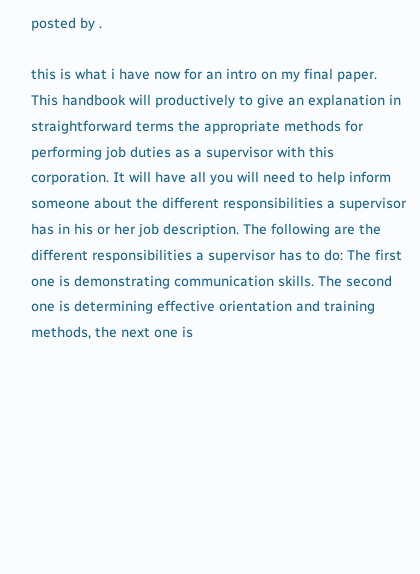posted by .

this is what i have now for an intro on my final paper. This handbook will productively to give an explanation in straightforward terms the appropriate methods for performing job duties as a supervisor with this corporation. It will have all you will need to help inform someone about the different responsibilities a supervisor has in his or her job description. The following are the different responsibilities a supervisor has to do: The first one is demonstrating communication skills. The second one is determining effective orientation and training methods, the next one is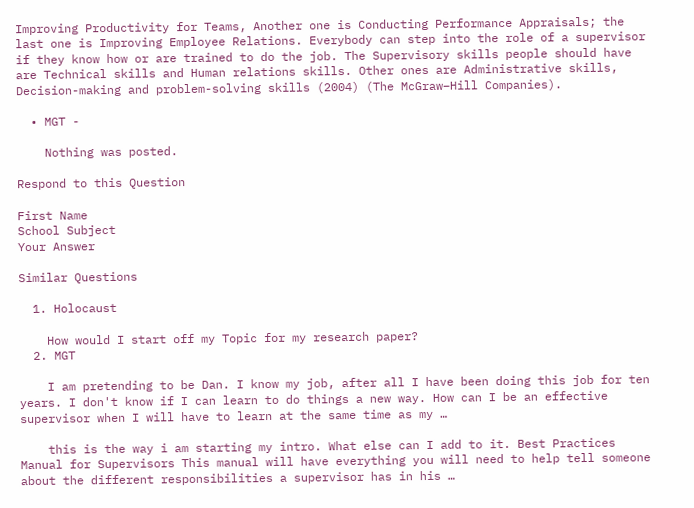Improving Productivity for Teams, Another one is Conducting Performance Appraisals; the last one is Improving Employee Relations. Everybody can step into the role of a supervisor if they know how or are trained to do the job. The Supervisory skills people should have are Technical skills and Human relations skills. Other ones are Administrative skills, Decision-making and problem-solving skills (2004) (The McGraw−Hill Companies).

  • MGT -

    Nothing was posted.

Respond to this Question

First Name
School Subject
Your Answer

Similar Questions

  1. Holocaust

    How would I start off my Topic for my research paper?
  2. MGT

    I am pretending to be Dan. I know my job, after all I have been doing this job for ten years. I don't know if I can learn to do things a new way. How can I be an effective supervisor when I will have to learn at the same time as my …

    this is the way i am starting my intro. What else can I add to it. Best Practices Manual for Supervisors This manual will have everything you will need to help tell someone about the different responsibilities a supervisor has in his …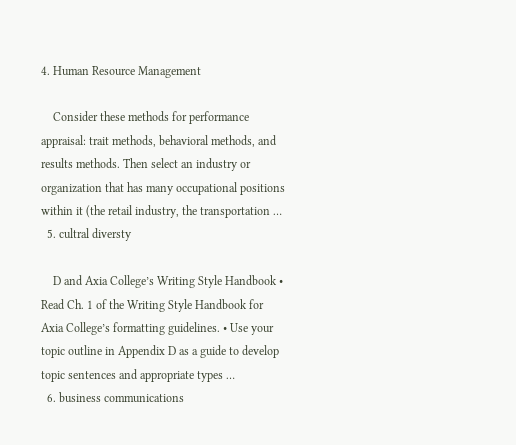4. Human Resource Management

    Consider these methods for performance appraisal: trait methods, behavioral methods, and results methods. Then select an industry or organization that has many occupational positions within it (the retail industry, the transportation …
  5. cultral diversty

    D and Axia College’s Writing Style Handbook • Read Ch. 1 of the Writing Style Handbook for Axia College’s formatting guidelines. • Use your topic outline in Appendix D as a guide to develop topic sentences and appropriate types …
  6. business communications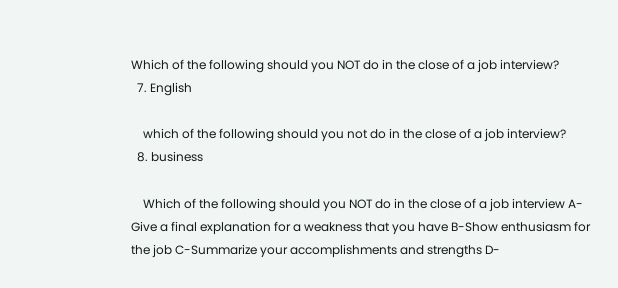Which of the following should you NOT do in the close of a job interview?
  7. English

    which of the following should you not do in the close of a job interview?
  8. business

    Which of the following should you NOT do in the close of a job interview A-Give a final explanation for a weakness that you have B-Show enthusiasm for the job C-Summarize your accomplishments and strengths D-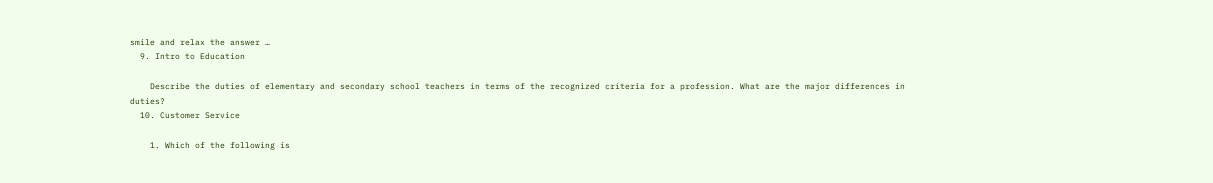smile and relax the answer …
  9. Intro to Education

    Describe the duties of elementary and secondary school teachers in terms of the recognized criteria for a profession. What are the major differences in duties?
  10. Customer Service

    1. Which of the following is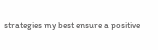strategies my best ensure a positive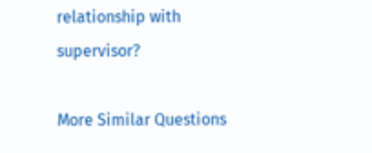relationship with supervisor?

More Similar Questions